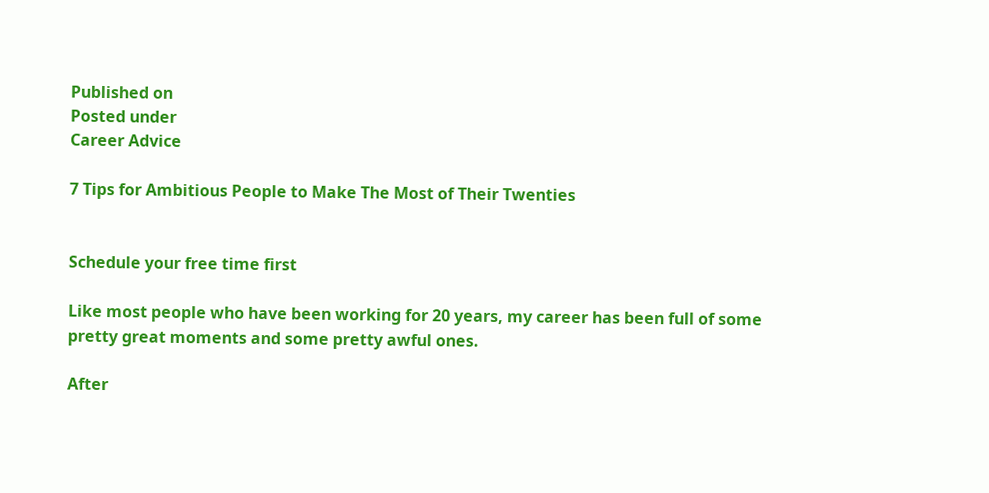Published on
Posted under
Career Advice

7 Tips for Ambitious People to Make The Most of Their Twenties


Schedule your free time first

Like most people who have been working for 20 years, my career has been full of some pretty great moments and some pretty awful ones.

After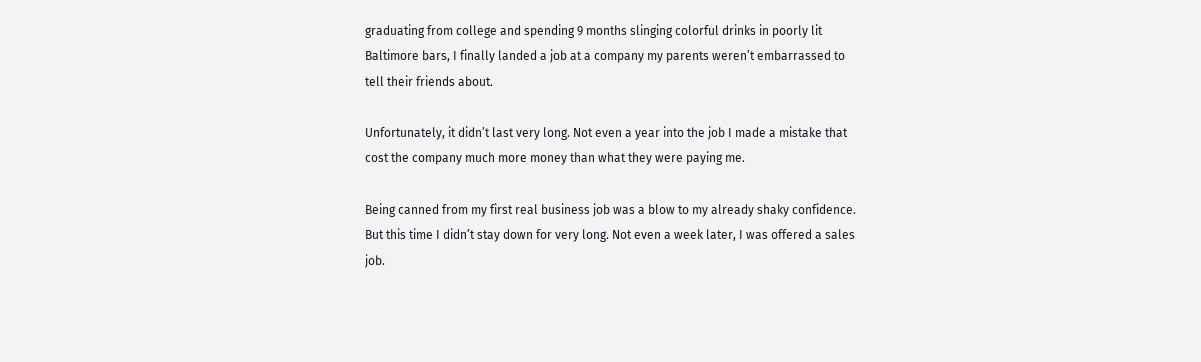graduating from college and spending 9 months slinging colorful drinks in poorly lit Baltimore bars, I finally landed a job at a company my parents weren’t embarrassed to tell their friends about.

Unfortunately, it didn’t last very long. Not even a year into the job I made a mistake that cost the company much more money than what they were paying me.

Being canned from my first real business job was a blow to my already shaky confidence. But this time I didn’t stay down for very long. Not even a week later, I was offered a sales job.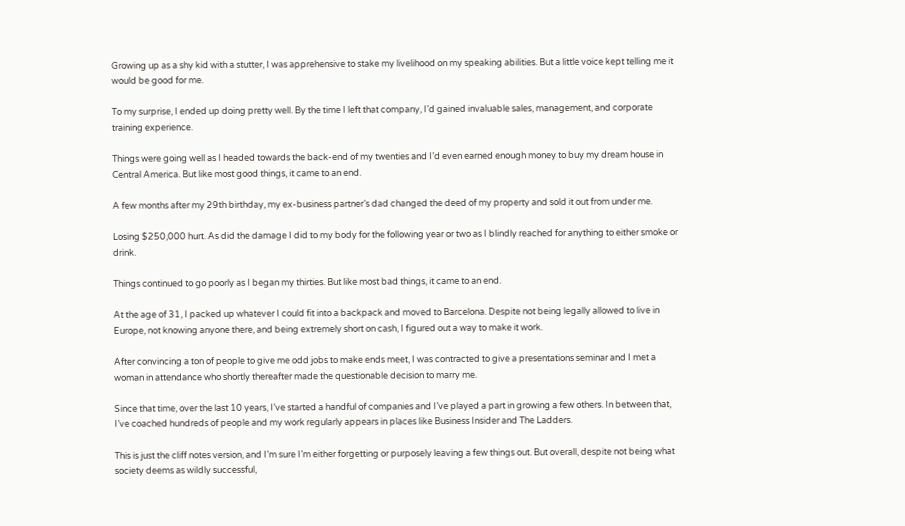Growing up as a shy kid with a stutter, I was apprehensive to stake my livelihood on my speaking abilities. But a little voice kept telling me it would be good for me.

To my surprise, I ended up doing pretty well. By the time I left that company, I’d gained invaluable sales, management, and corporate training experience.

Things were going well as I headed towards the back-end of my twenties and I’d even earned enough money to buy my dream house in Central America. But like most good things, it came to an end.

A few months after my 29th birthday, my ex-business partner’s dad changed the deed of my property and sold it out from under me.

Losing $250,000 hurt. As did the damage I did to my body for the following year or two as I blindly reached for anything to either smoke or drink.

Things continued to go poorly as I began my thirties. But like most bad things, it came to an end.

At the age of 31, I packed up whatever I could fit into a backpack and moved to Barcelona. Despite not being legally allowed to live in Europe, not knowing anyone there, and being extremely short on cash, I figured out a way to make it work.

After convincing a ton of people to give me odd jobs to make ends meet, I was contracted to give a presentations seminar and I met a woman in attendance who shortly thereafter made the questionable decision to marry me.

Since that time, over the last 10 years, I’ve started a handful of companies and I’ve played a part in growing a few others. In between that, I’ve coached hundreds of people and my work regularly appears in places like Business Insider and The Ladders.

This is just the cliff notes version, and I’m sure I’m either forgetting or purposely leaving a few things out. But overall, despite not being what society deems as wildly successful,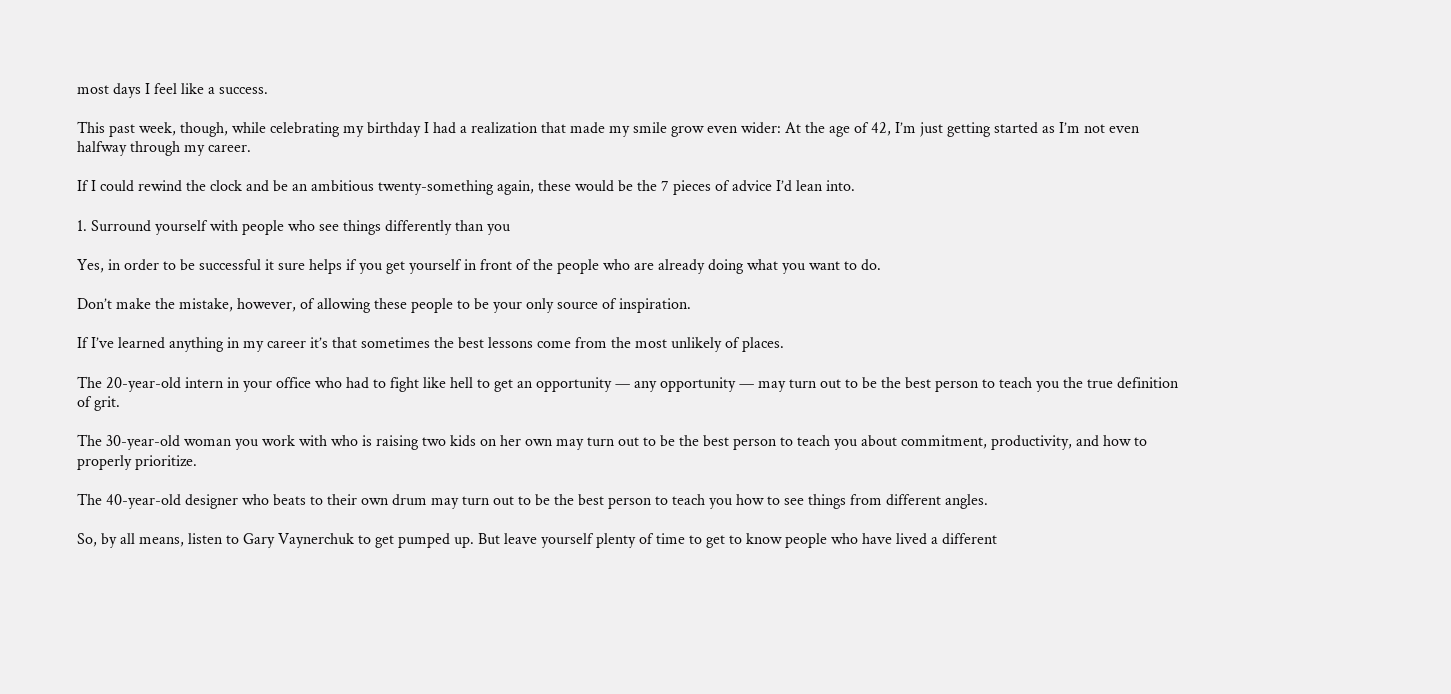most days I feel like a success.

This past week, though, while celebrating my birthday I had a realization that made my smile grow even wider: At the age of 42, I’m just getting started as I’m not even halfway through my career.

If I could rewind the clock and be an ambitious twenty-something again, these would be the 7 pieces of advice I’d lean into.

1. Surround yourself with people who see things differently than you

Yes, in order to be successful it sure helps if you get yourself in front of the people who are already doing what you want to do.

Don’t make the mistake, however, of allowing these people to be your only source of inspiration.

If I’ve learned anything in my career it’s that sometimes the best lessons come from the most unlikely of places.

The 20-year-old intern in your office who had to fight like hell to get an opportunity — any opportunity — may turn out to be the best person to teach you the true definition of grit.

The 30-year-old woman you work with who is raising two kids on her own may turn out to be the best person to teach you about commitment, productivity, and how to properly prioritize.

The 40-year-old designer who beats to their own drum may turn out to be the best person to teach you how to see things from different angles.

So, by all means, listen to Gary Vaynerchuk to get pumped up. But leave yourself plenty of time to get to know people who have lived a different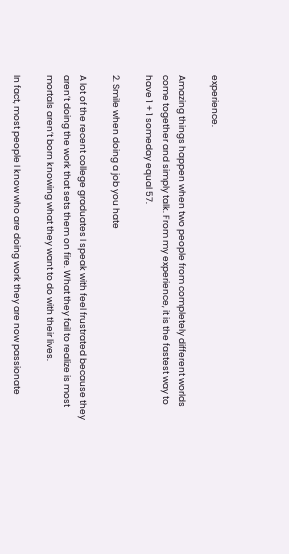experience.

Amazing things happen when two people from completely different worlds come together and simply talk. From my experience, it is the fastest way to have 1 + 1 someday equal 57.

2. Smile when doing a job you hate

A lot of the recent college graduates I speak with feel frustrated because they aren’t doing the work that sets them on fire. What they fail to realize is most mortals aren’t born knowing what they want to do with their lives.

In fact, most people I know who are doing work they are now passionate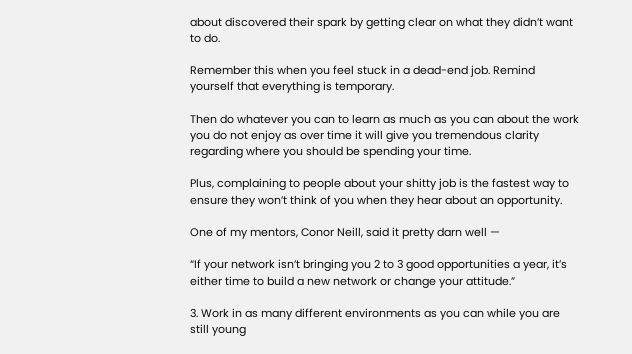about discovered their spark by getting clear on what they didn’t want to do.

Remember this when you feel stuck in a dead-end job. Remind yourself that everything is temporary.

Then do whatever you can to learn as much as you can about the work you do not enjoy as over time it will give you tremendous clarity regarding where you should be spending your time.

Plus, complaining to people about your shitty job is the fastest way to ensure they won’t think of you when they hear about an opportunity.

One of my mentors, Conor Neill, said it pretty darn well —

“If your network isn’t bringing you 2 to 3 good opportunities a year, it’s either time to build a new network or change your attitude.”

3. Work in as many different environments as you can while you are still young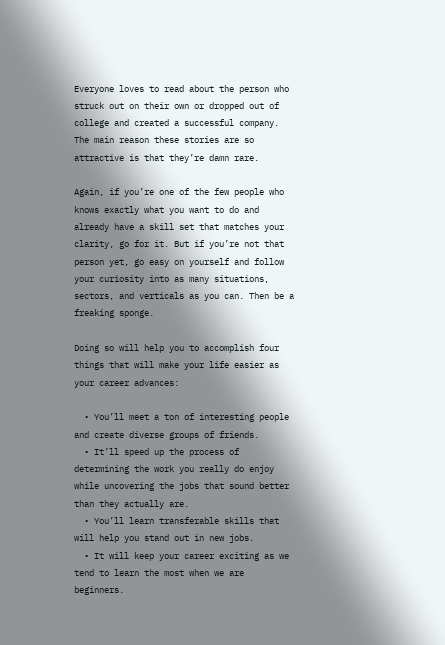Everyone loves to read about the person who struck out on their own or dropped out of college and created a successful company. The main reason these stories are so attractive is that they’re damn rare.

Again, if you’re one of the few people who knows exactly what you want to do and already have a skill set that matches your clarity, go for it. But if you’re not that person yet, go easy on yourself and follow your curiosity into as many situations, sectors, and verticals as you can. Then be a freaking sponge.

Doing so will help you to accomplish four things that will make your life easier as your career advances:

  • You’ll meet a ton of interesting people and create diverse groups of friends.
  • It’ll speed up the process of determining the work you really do enjoy while uncovering the jobs that sound better than they actually are.
  • You’ll learn transferable skills that will help you stand out in new jobs.
  • It will keep your career exciting as we tend to learn the most when we are beginners.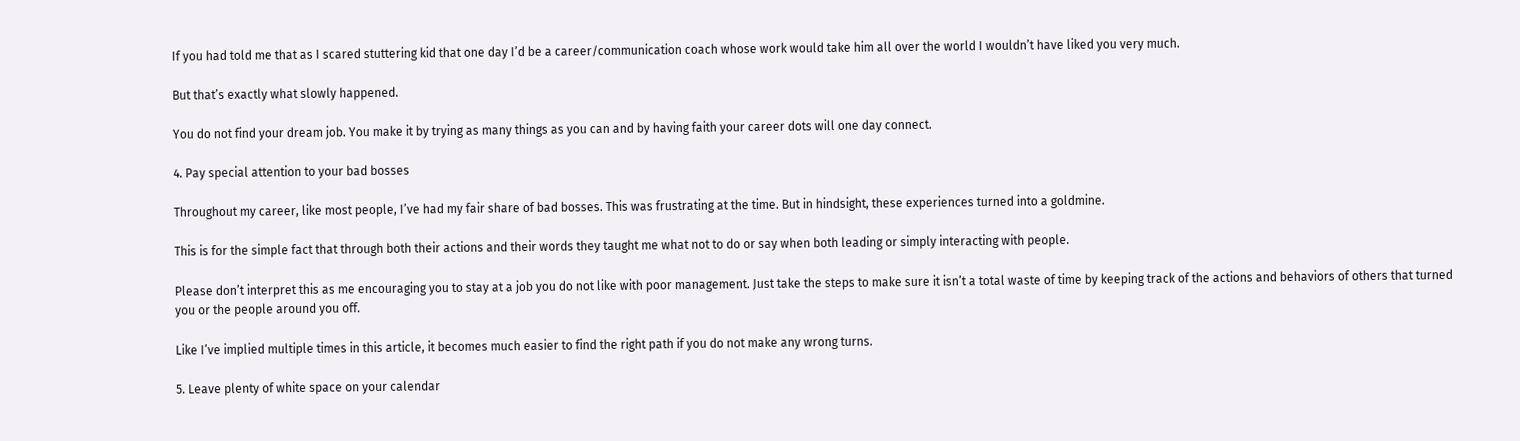If you had told me that as I scared stuttering kid that one day I’d be a career/communication coach whose work would take him all over the world I wouldn’t have liked you very much.

But that’s exactly what slowly happened.

You do not find your dream job. You make it by trying as many things as you can and by having faith your career dots will one day connect.

4. Pay special attention to your bad bosses

Throughout my career, like most people, I’ve had my fair share of bad bosses. This was frustrating at the time. But in hindsight, these experiences turned into a goldmine.

This is for the simple fact that through both their actions and their words they taught me what not to do or say when both leading or simply interacting with people.

Please don’t interpret this as me encouraging you to stay at a job you do not like with poor management. Just take the steps to make sure it isn’t a total waste of time by keeping track of the actions and behaviors of others that turned you or the people around you off.

Like I’ve implied multiple times in this article, it becomes much easier to find the right path if you do not make any wrong turns.

5. Leave plenty of white space on your calendar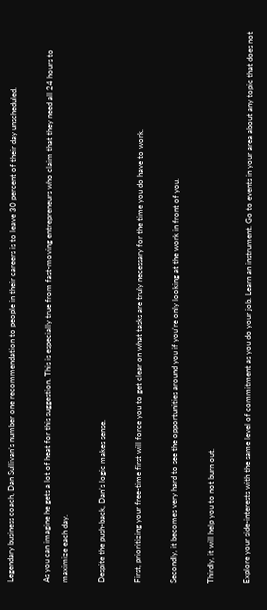Legendary business coach, Dan Sullivan’s number one recommendation to people in their careers is to leave 30 percent of their day unscheduled.

As you can imagine he gets a lot of heat for this suggestion. This is especially true from fast-moving entrepreneurs who claim that they need all 24 hours to maximize each day.

Despite the push-back, Dan’s logic makes sense.

First, prioritizing your free-time first will force you to get clear on what tasks are truly necessary for the time you do have to work.

Secondly, it becomes very hard to see the opportunities around you if you’re only looking at the work in front of you.

Thirdly, it will help you to not burn out.

Explore your side-interests with the same level of commitment as you do your job. Learn an instrument. Go to events in your area about any topic that does not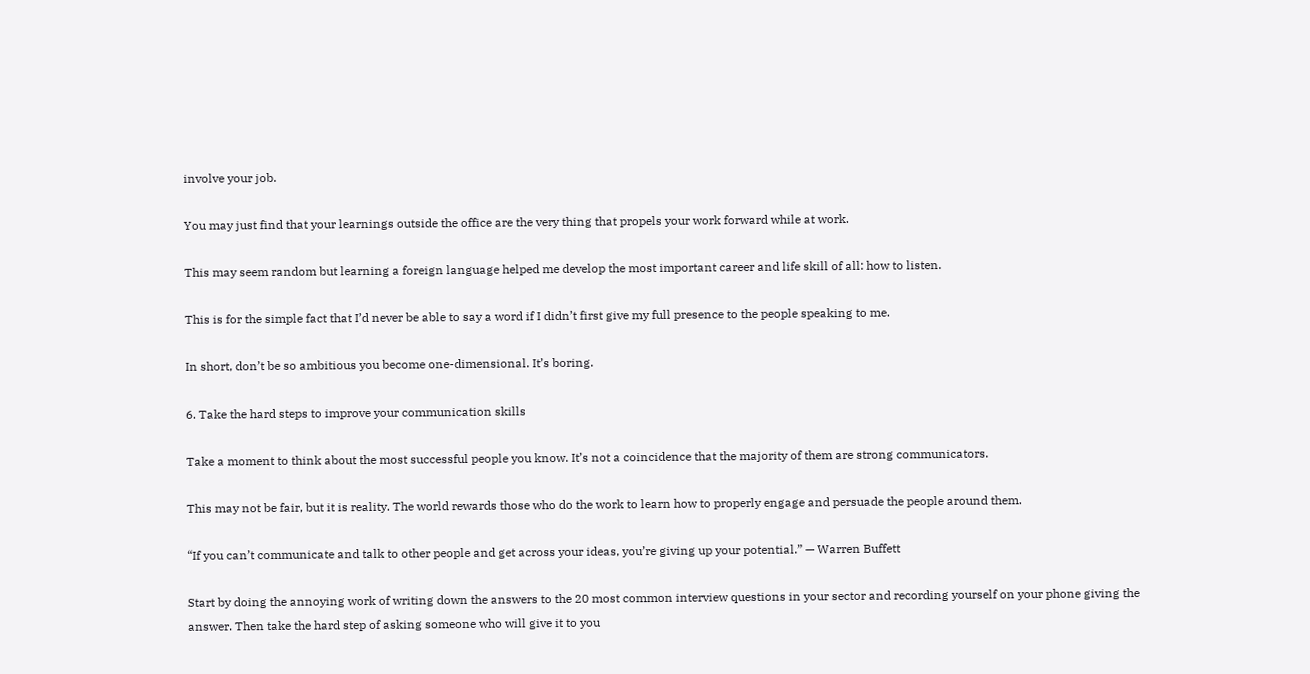involve your job.

You may just find that your learnings outside the office are the very thing that propels your work forward while at work.

This may seem random but learning a foreign language helped me develop the most important career and life skill of all: how to listen.

This is for the simple fact that I’d never be able to say a word if I didn’t first give my full presence to the people speaking to me.

In short, don’t be so ambitious you become one-dimensional. It’s boring.

6. Take the hard steps to improve your communication skills

Take a moment to think about the most successful people you know. It’s not a coincidence that the majority of them are strong communicators.

This may not be fair, but it is reality. The world rewards those who do the work to learn how to properly engage and persuade the people around them.

“If you can’t communicate and talk to other people and get across your ideas, you’re giving up your potential.” — Warren Buffett

Start by doing the annoying work of writing down the answers to the 20 most common interview questions in your sector and recording yourself on your phone giving the answer. Then take the hard step of asking someone who will give it to you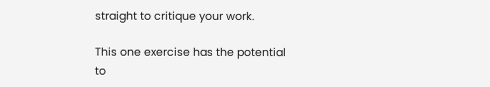straight to critique your work.

This one exercise has the potential to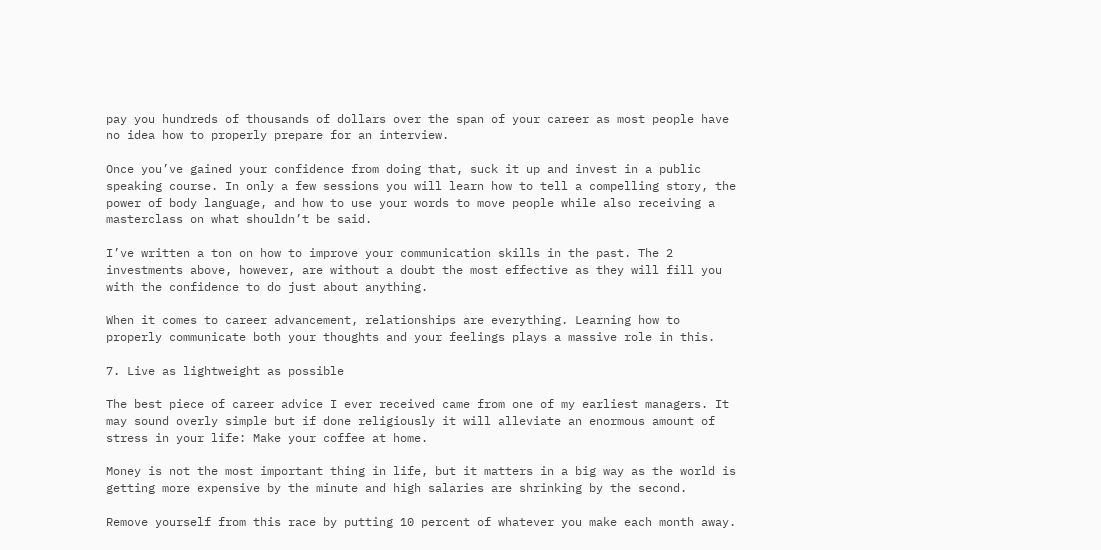pay you hundreds of thousands of dollars over the span of your career as most people have no idea how to properly prepare for an interview.

Once you’ve gained your confidence from doing that, suck it up and invest in a public speaking course. In only a few sessions you will learn how to tell a compelling story, the power of body language, and how to use your words to move people while also receiving a masterclass on what shouldn’t be said.

I’ve written a ton on how to improve your communication skills in the past. The 2 investments above, however, are without a doubt the most effective as they will fill you with the confidence to do just about anything.

When it comes to career advancement, relationships are everything. Learning how to properly communicate both your thoughts and your feelings plays a massive role in this.

7. Live as lightweight as possible

The best piece of career advice I ever received came from one of my earliest managers. It may sound overly simple but if done religiously it will alleviate an enormous amount of stress in your life: Make your coffee at home.

Money is not the most important thing in life, but it matters in a big way as the world is getting more expensive by the minute and high salaries are shrinking by the second.

Remove yourself from this race by putting 10 percent of whatever you make each month away.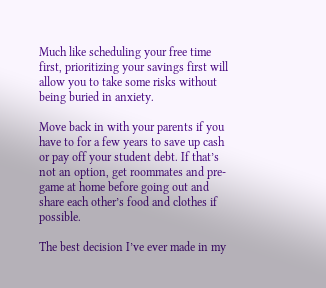Much like scheduling your free time first, prioritizing your savings first will allow you to take some risks without being buried in anxiety.

Move back in with your parents if you have to for a few years to save up cash or pay off your student debt. If that’s not an option, get roommates and pre-game at home before going out and share each other’s food and clothes if possible.

The best decision I’ve ever made in my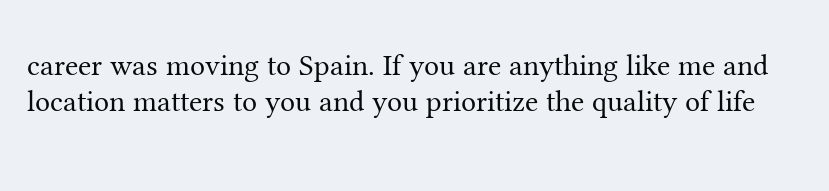career was moving to Spain. If you are anything like me and location matters to you and you prioritize the quality of life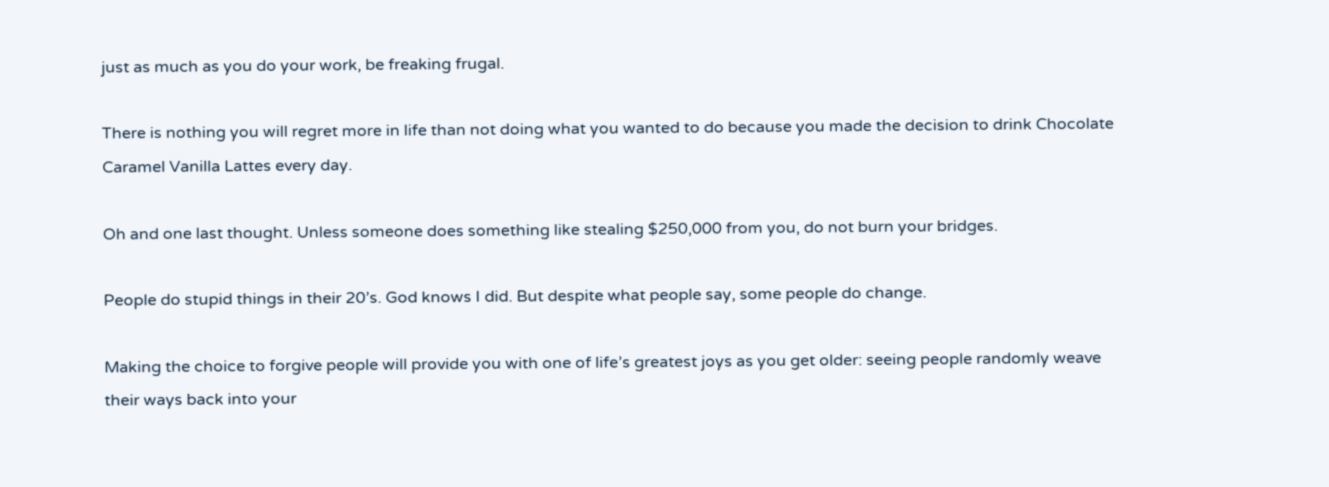just as much as you do your work, be freaking frugal.

There is nothing you will regret more in life than not doing what you wanted to do because you made the decision to drink Chocolate Caramel Vanilla Lattes every day.

Oh and one last thought. Unless someone does something like stealing $250,000 from you, do not burn your bridges.

People do stupid things in their 20’s. God knows I did. But despite what people say, some people do change.

Making the choice to forgive people will provide you with one of life’s greatest joys as you get older: seeing people randomly weave their ways back into your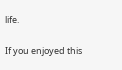life.

If you enjoyed this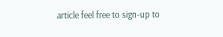article feel free to sign-up to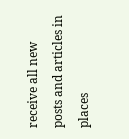receive all new posts and articles in places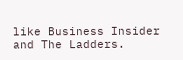like Business Insider and The Ladders.